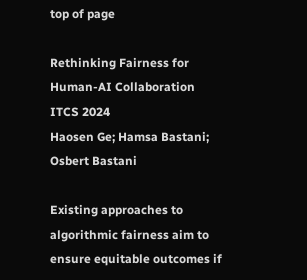top of page

Rethinking Fairness for Human-AI Collaboration
ITCS 2024
Haosen Ge; Hamsa Bastani; Osbert Bastani

Existing approaches to algorithmic fairness aim to ensure equitable outcomes if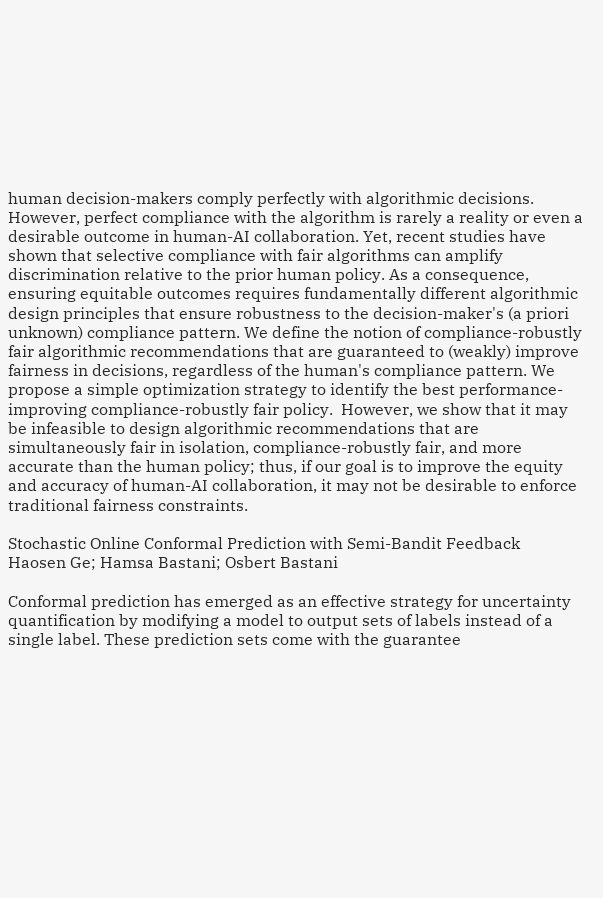human decision-makers comply perfectly with algorithmic decisions. However, perfect compliance with the algorithm is rarely a reality or even a desirable outcome in human-AI collaboration. Yet, recent studies have shown that selective compliance with fair algorithms can amplify discrimination relative to the prior human policy. As a consequence, ensuring equitable outcomes requires fundamentally different algorithmic design principles that ensure robustness to the decision-maker's (a priori unknown) compliance pattern. We define the notion of compliance-robustly fair algorithmic recommendations that are guaranteed to (weakly) improve fairness in decisions, regardless of the human's compliance pattern. We propose a simple optimization strategy to identify the best performance-improving compliance-robustly fair policy.  However, we show that it may be infeasible to design algorithmic recommendations that are simultaneously fair in isolation, compliance-robustly fair, and more accurate than the human policy; thus, if our goal is to improve the equity and accuracy of human-AI collaboration, it may not be desirable to enforce traditional fairness constraints.

Stochastic Online Conformal Prediction with Semi-Bandit Feedback
Haosen Ge; Hamsa Bastani; Osbert Bastani

Conformal prediction has emerged as an effective strategy for uncertainty quantification by modifying a model to output sets of labels instead of a single label. These prediction sets come with the guarantee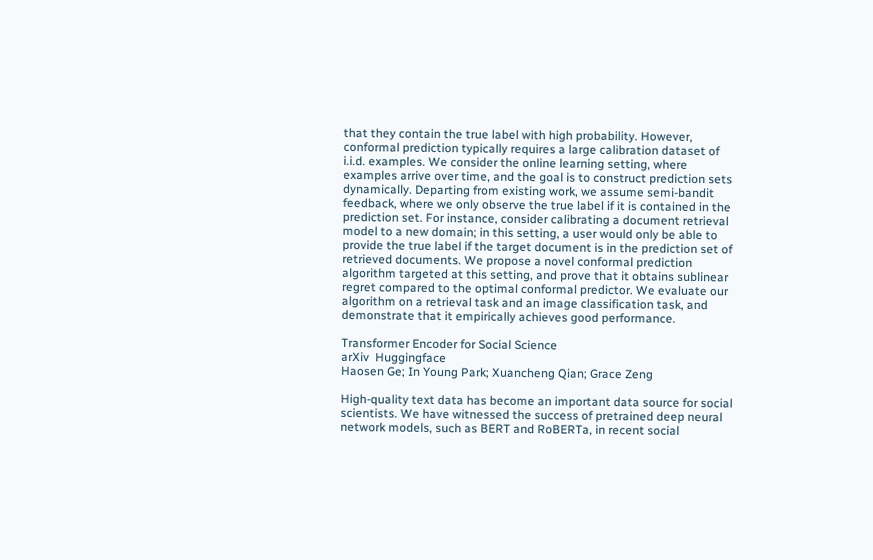that they contain the true label with high probability. However, conformal prediction typically requires a large calibration dataset of i.i.d. examples. We consider the online learning setting, where examples arrive over time, and the goal is to construct prediction sets dynamically. Departing from existing work, we assume semi-bandit feedback, where we only observe the true label if it is contained in the prediction set. For instance, consider calibrating a document retrieval model to a new domain; in this setting, a user would only be able to provide the true label if the target document is in the prediction set of retrieved documents. We propose a novel conformal prediction algorithm targeted at this setting, and prove that it obtains sublinear regret compared to the optimal conformal predictor. We evaluate our algorithm on a retrieval task and an image classification task, and demonstrate that it empirically achieves good performance.

Transformer Encoder for Social Science
arXiv  Huggingface
Haosen Ge; In Young Park; Xuancheng Qian; Grace Zeng

High-quality text data has become an important data source for social scientists. We have witnessed the success of pretrained deep neural network models, such as BERT and RoBERTa, in recent social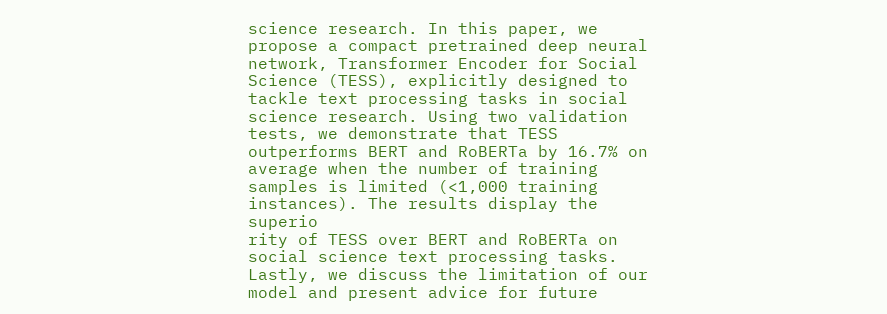science research. In this paper, we propose a compact pretrained deep neural network, Transformer Encoder for Social Science (TESS), explicitly designed to tackle text processing tasks in social science research. Using two validation tests, we demonstrate that TESS outperforms BERT and RoBERTa by 16.7% on average when the number of training samples is limited (<1,000 training instances). The results display the superio
rity of TESS over BERT and RoBERTa on social science text processing tasks. Lastly, we discuss the limitation of our model and present advice for future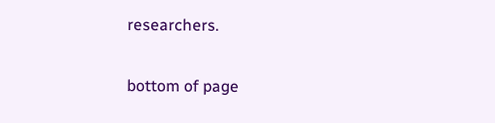researchers.

bottom of page